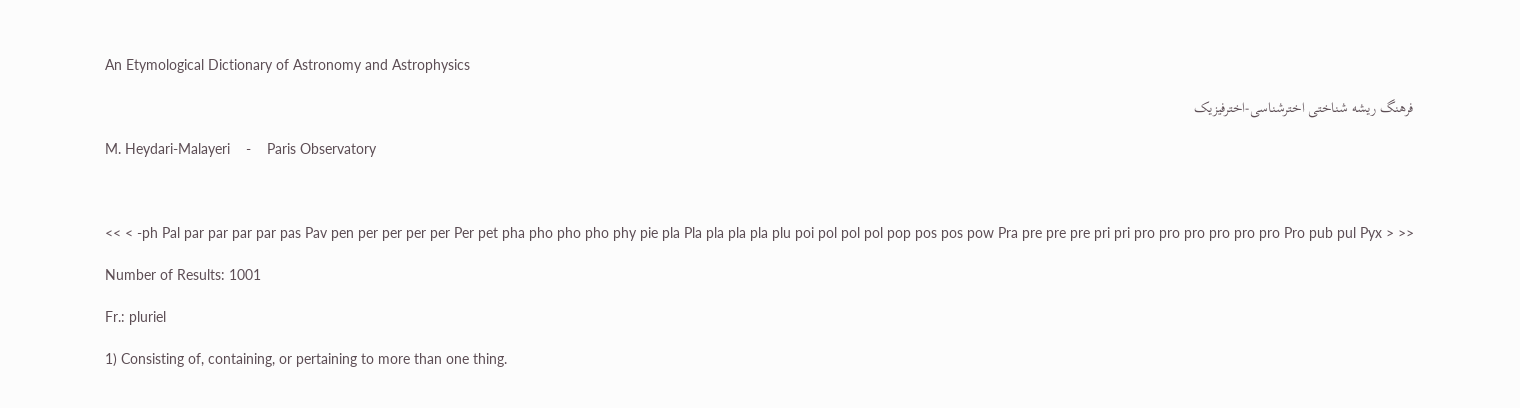An Etymological Dictionary of Astronomy and Astrophysics

فرهنگ ریشه شناختی اخترشناسی-اخترفیزیک

M. Heydari-Malayeri    -    Paris Observatory



<< < -ph Pal par par par par pas Pav pen per per per per Per pet pha pho pho pho phy pie pla Pla pla pla pla plu poi pol pol pol pop pos pos pow Pra pre pre pre pri pri pro pro pro pro pro pro Pro pub pul Pyx > >>

Number of Results: 1001

Fr.: pluriel

1) Consisting of, containing, or pertaining to more than one thing.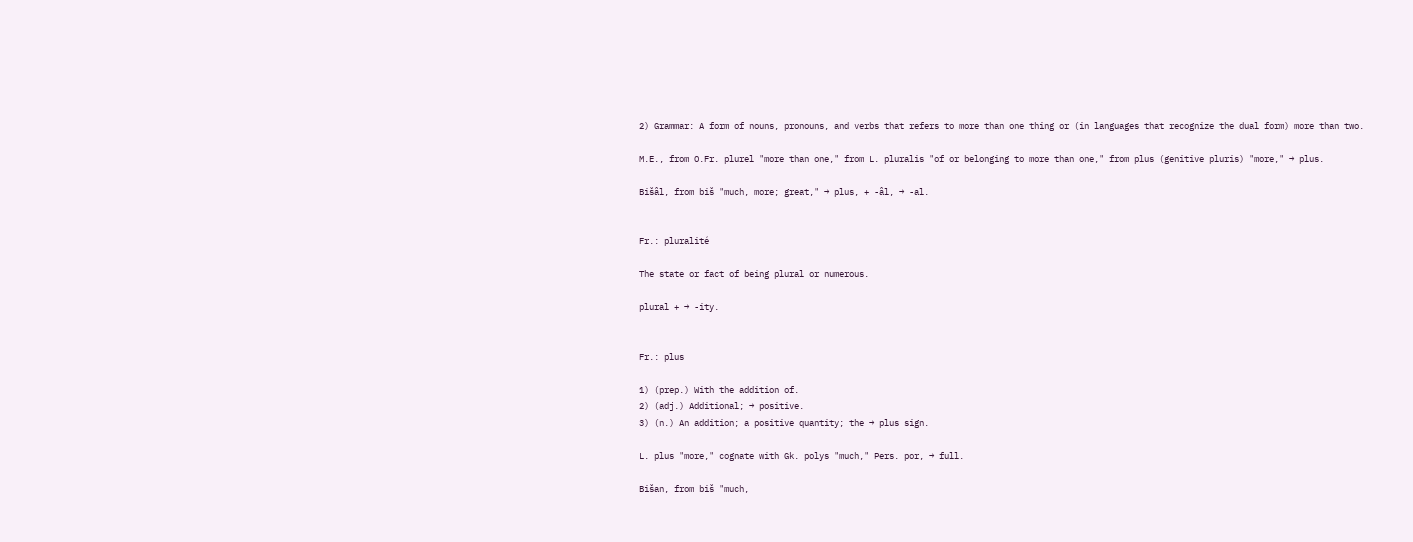2) Grammar: A form of nouns, pronouns, and verbs that refers to more than one thing or (in languages that recognize the dual form) more than two.

M.E., from O.Fr. plurel "more than one," from L. pluralis "of or belonging to more than one," from plus (genitive pluris) "more," → plus.

Bišâl, from biš "much, more; great," → plus, + -âl, → -al.


Fr.: pluralité

The state or fact of being plural or numerous.

plural + → -ity.


Fr.: plus

1) (prep.) With the addition of.
2) (adj.) Additional; → positive.
3) (n.) An addition; a positive quantity; the → plus sign.

L. plus "more," cognate with Gk. polys "much," Pers. por, → full.

Bišan, from biš "much,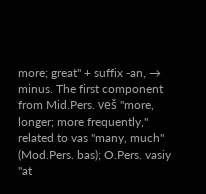more; great" + suffix -an, → minus. The first component from Mid.Pers. veš "more, longer; more frequently," related to vas "many, much" (Mod.Pers. bas); O.Pers. vasiy "at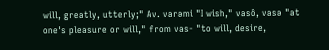will, greatly, utterly;" Av. varəmi "I wish," vasô, vasə "at one's pleasure or will," from vas- "to will, desire,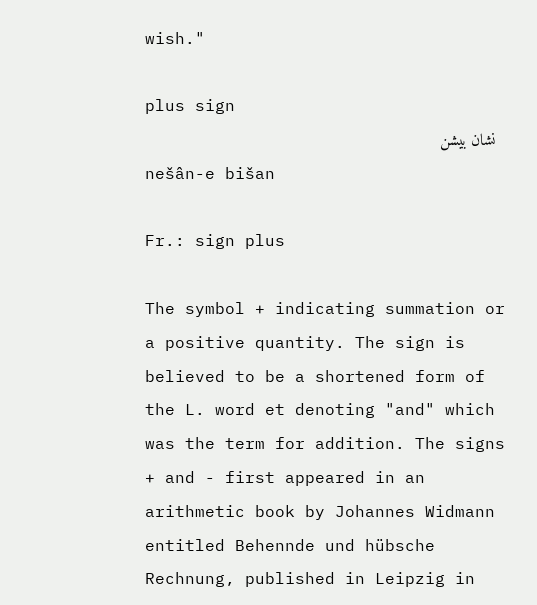wish."

plus sign
  نشان بیشن
nešân-e bišan

Fr.: sign plus

The symbol + indicating summation or a positive quantity. The sign is believed to be a shortened form of the L. word et denoting "and" which was the term for addition. The signs + and - first appeared in an arithmetic book by Johannes Widmann entitled Behennde und hübsche Rechnung, published in Leipzig in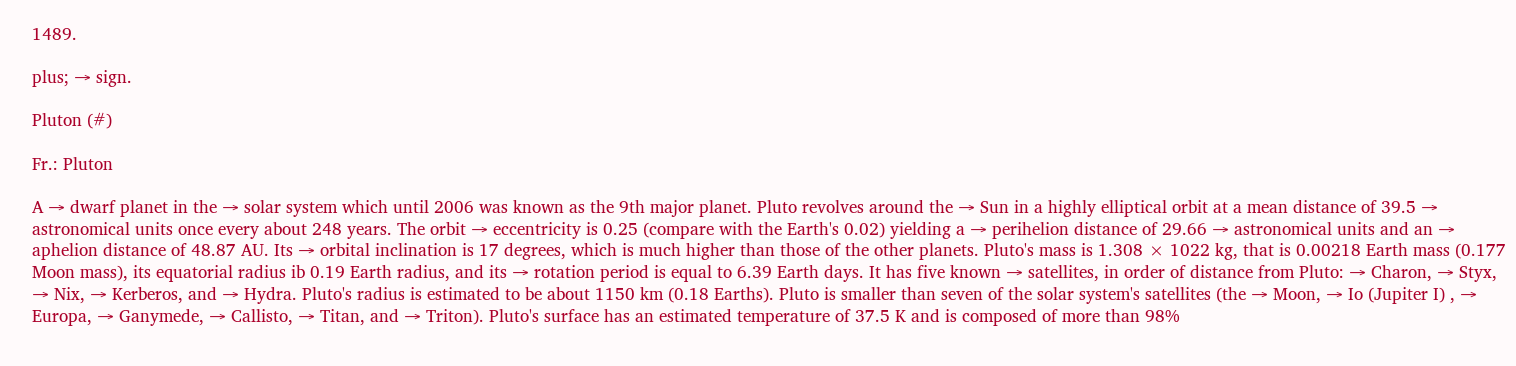1489.

plus; → sign.

Pluton (#)

Fr.: Pluton

A → dwarf planet in the → solar system which until 2006 was known as the 9th major planet. Pluto revolves around the → Sun in a highly elliptical orbit at a mean distance of 39.5 → astronomical units once every about 248 years. The orbit → eccentricity is 0.25 (compare with the Earth's 0.02) yielding a → perihelion distance of 29.66 → astronomical units and an → aphelion distance of 48.87 AU. Its → orbital inclination is 17 degrees, which is much higher than those of the other planets. Pluto's mass is 1.308 × 1022 kg, that is 0.00218 Earth mass (0.177 Moon mass), its equatorial radius ib 0.19 Earth radius, and its → rotation period is equal to 6.39 Earth days. It has five known → satellites, in order of distance from Pluto: → Charon, → Styx, → Nix, → Kerberos, and → Hydra. Pluto's radius is estimated to be about 1150 km (0.18 Earths). Pluto is smaller than seven of the solar system's satellites (the → Moon, → Io (Jupiter I) , → Europa, → Ganymede, → Callisto, → Titan, and → Triton). Pluto's surface has an estimated temperature of 37.5 K and is composed of more than 98%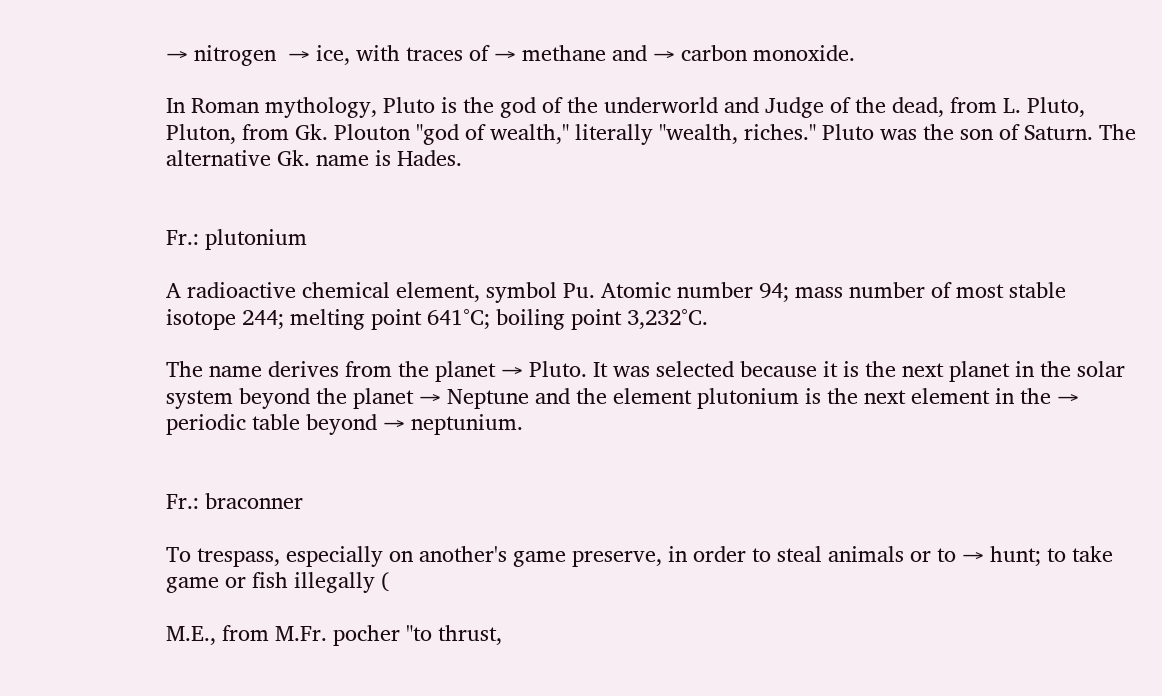→ nitrogen  → ice, with traces of → methane and → carbon monoxide.

In Roman mythology, Pluto is the god of the underworld and Judge of the dead, from L. Pluto, Pluton, from Gk. Plouton "god of wealth," literally "wealth, riches." Pluto was the son of Saturn. The alternative Gk. name is Hades.


Fr.: plutonium

A radioactive chemical element, symbol Pu. Atomic number 94; mass number of most stable isotope 244; melting point 641°C; boiling point 3,232°C.

The name derives from the planet → Pluto. It was selected because it is the next planet in the solar system beyond the planet → Neptune and the element plutonium is the next element in the → periodic table beyond → neptunium.


Fr.: braconner

To trespass, especially on another's game preserve, in order to steal animals or to → hunt; to take game or fish illegally (

M.E., from M.Fr. pocher "to thrust,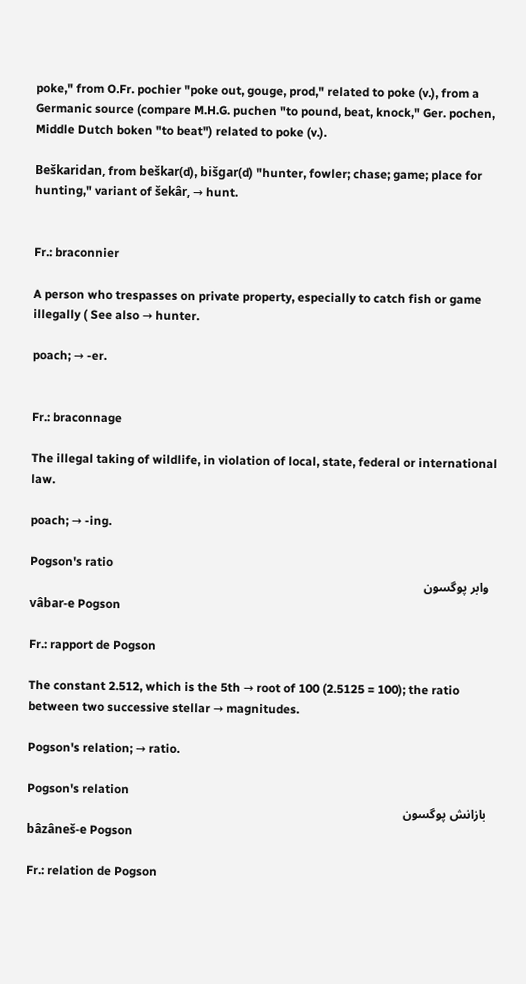poke," from O.Fr. pochier "poke out, gouge, prod," related to poke (v.), from a Germanic source (compare M.H.G. puchen "to pound, beat, knock," Ger. pochen, Middle Dutch boken "to beat") related to poke (v.).

Beškaridan, from beškar(d), bišgar(d) "hunter, fowler; chase; game; place for hunting," variant of šekâr, → hunt.


Fr.: braconnier

A person who trespasses on private property, especially to catch fish or game illegally ( See also → hunter.

poach; → -er.


Fr.: braconnage

The illegal taking of wildlife, in violation of local, state, federal or international law.

poach; → -ing.

Pogson's ratio
  وابر پوگسون
vâbar-e Pogson

Fr.: rapport de Pogson

The constant 2.512, which is the 5th → root of 100 (2.5125 = 100); the ratio between two successive stellar → magnitudes.

Pogson's relation; → ratio.

Pogson's relation
  بازانش پوگسون
bâzâneš-e Pogson

Fr.: relation de Pogson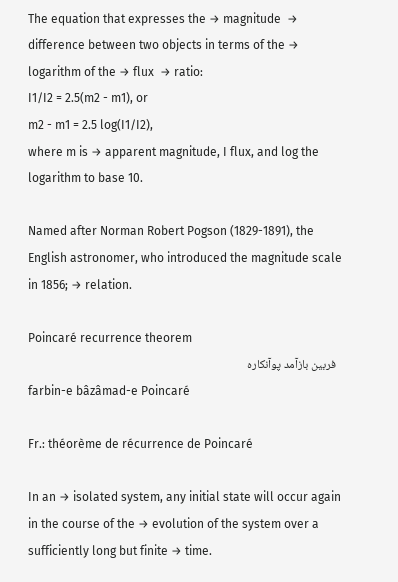The equation that expresses the → magnitude  → difference between two objects in terms of the → logarithm of the → flux  → ratio:
I1/I2 = 2.5(m2 - m1), or
m2 - m1 = 2.5 log(I1/I2),
where m is → apparent magnitude, I flux, and log the logarithm to base 10.

Named after Norman Robert Pogson (1829-1891), the English astronomer, who introduced the magnitude scale in 1856; → relation.

Poincaré recurrence theorem
  فربین باز‌آمد پو‌آنکاره
farbin-e bâzâmad-e Poincaré

Fr.: théorème de récurrence de Poincaré

In an → isolated system, any initial state will occur again in the course of the → evolution of the system over a sufficiently long but finite → time.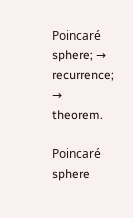Poincaré sphere; → recurrence; → theorem.

Poincaré sphere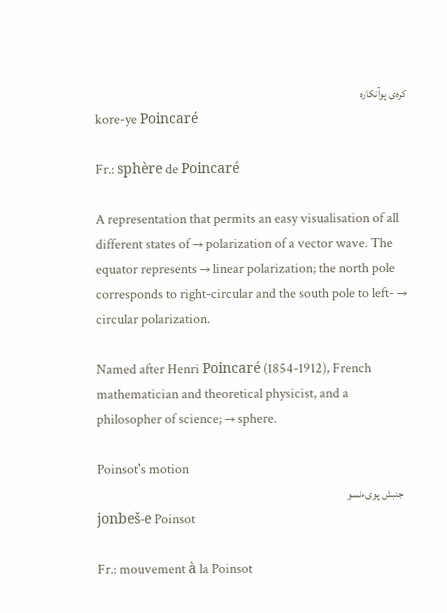کره‌ی پو‌آنکاره
kore-ye Poincaré

Fr.: sphère de Poincaré

A representation that permits an easy visualisation of all different states of → polarization of a vector wave. The equator represents → linear polarization; the north pole corresponds to right-circular and the south pole to left- → circular polarization.

Named after Henri Poincaré (1854-1912), French mathematician and theoretical physicist, and a philosopher of science; → sphere.

Poinsot's motion
  جنبش پویءنسو
jonbeš-e Poinsot

Fr.: mouvement à la Poinsot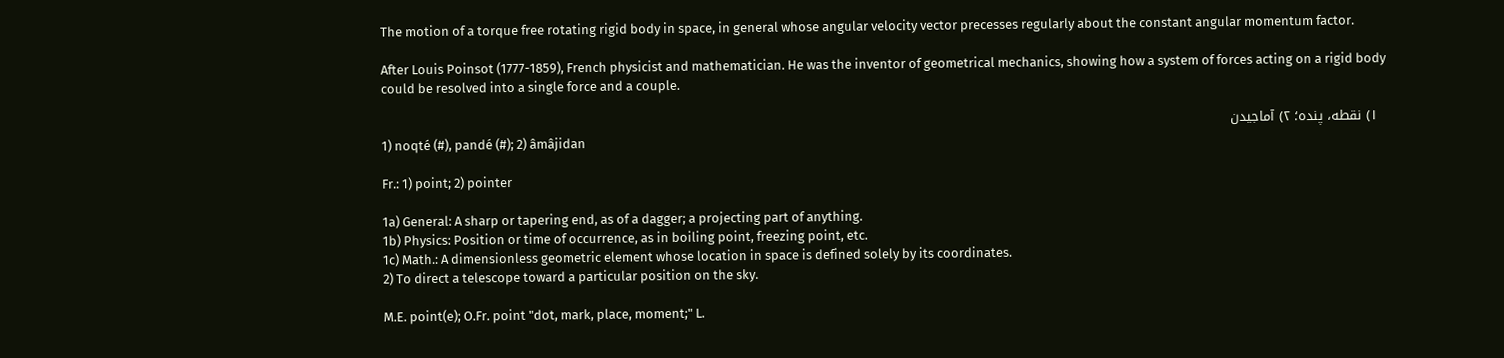The motion of a torque free rotating rigid body in space, in general whose angular velocity vector precesses regularly about the constant angular momentum factor.

After Louis Poinsot (1777-1859), French physicist and mathematician. He was the inventor of geometrical mechanics, showing how a system of forces acting on a rigid body could be resolved into a single force and a couple.

  ۱) نقطه، پنده؛ ۲) آماجیدن
1) noqté (#), pandé (#); 2) âmâjidan

Fr.: 1) point; 2) pointer

1a) General: A sharp or tapering end, as of a dagger; a projecting part of anything.
1b) Physics: Position or time of occurrence, as in boiling point, freezing point, etc.
1c) Math.: A dimensionless geometric element whose location in space is defined solely by its coordinates.
2) To direct a telescope toward a particular position on the sky.

M.E. point(e); O.Fr. point "dot, mark, place, moment;" L.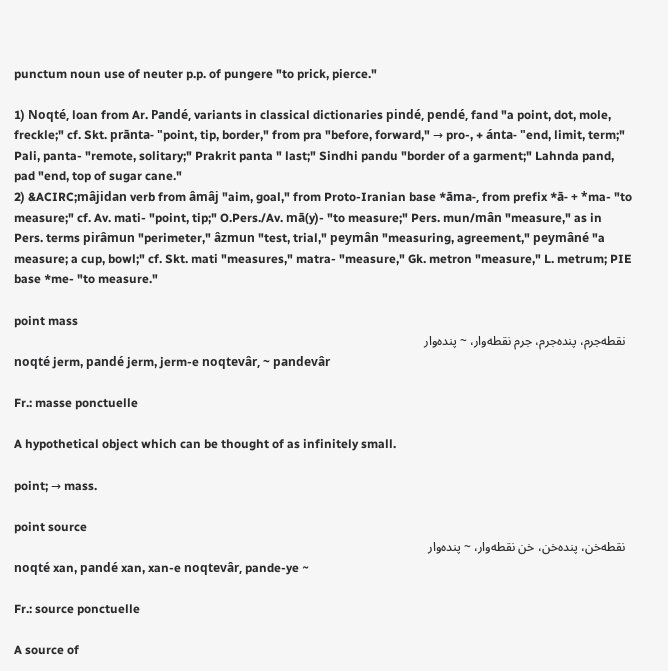punctum noun use of neuter p.p. of pungere "to prick, pierce."

1) Noqté, loan from Ar. Pandé, variants in classical dictionaries pindé, pendé, fand "a point, dot, mole, freckle;" cf. Skt. prānta- "point, tip, border," from pra "before, forward," → pro-, + ánta- "end, limit, term;" Pali, panta- "remote, solitary;" Prakrit panta " last;" Sindhi pandu "border of a garment;" Lahnda pand, pad "end, top of sugar cane."
2) &ACIRC;mâjidan verb from âmâj "aim, goal," from Proto-Iranian base *āma-, from prefix *ā- + *ma- "to measure;" cf. Av. mati- "point, tip;" O.Pers./Av. mā(y)- "to measure;" Pers. mun/mân "measure," as in Pers. terms pirâmun "perimeter," âzmun "test, trial," peymân "measuring, agreement," peymâné "a measure; a cup, bowl;" cf. Skt. mati "measures," matra- "measure," Gk. metron "measure," L. metrum; PIE base *me- "to measure."

point mass
  نقطه‌جرم، پنده‌جرم، جرم نقطه‌وار، ~ پنده‌وار
noqté jerm, pandé jerm, jerm-e noqtevâr, ~ pandevâr

Fr.: masse ponctuelle

A hypothetical object which can be thought of as infinitely small.

point; → mass.

point source
  نقطه‌خن، پنده‌خن، خن نقطه‌وار، ~ پنده‌وار
noqté xan, pandé xan, xan-e noqtevâr, pande-ye ~

Fr.: source ponctuelle

A source of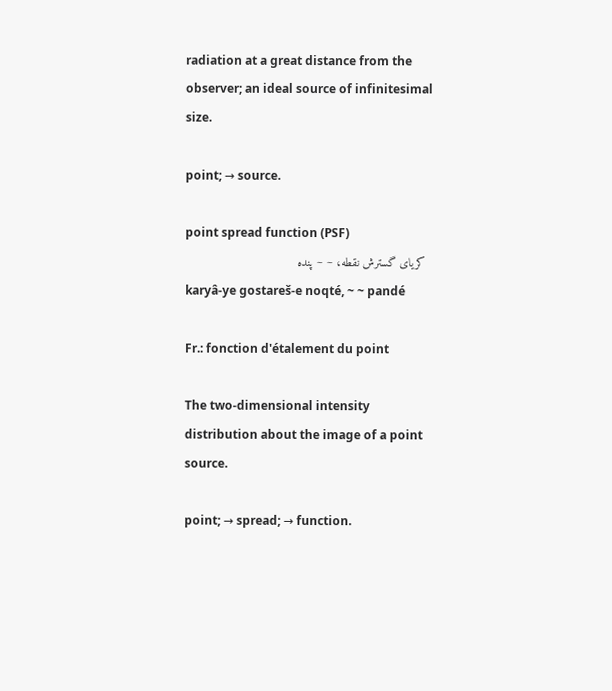radiation at a great distance from the observer; an ideal source of infinitesimal size.

point; → source.

point spread function (PSF)
  کریای گسترش نقطه، ~ ~ پنده
karyâ-ye gostareš-e noqté, ~ ~ pandé

Fr.: fonction d'étalement du point

The two-dimensional intensity distribution about the image of a point source.

point; → spread; → function.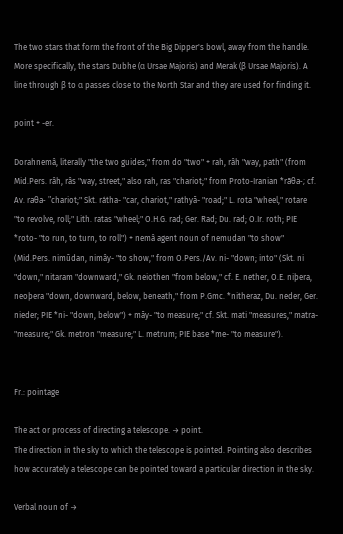The two stars that form the front of the Big Dipper's bowl, away from the handle. More specifically, the stars Dubhe (α Ursae Majoris) and Merak (β Ursae Majoris). A line through β to α passes close to the North Star and they are used for finding it.

point + -er.

Dorahnemâ, literally "the two guides," from do "two" + rah, râh "way, path" (from Mid.Pers. râh, râs "way, street," also rah, ras "chariot;" from Proto-Iranian *rāθa-; cf. Av. raθa- "chariot;" Skt. rátha- "car, chariot," rathyā- "road;" L. rota "wheel," rotare "to revolve, roll;" Lith. ratas "wheel;" O.H.G. rad; Ger. Rad; Du. rad; O.Ir. roth; PIE *roto- "to run, to turn, to roll") + nemâ agent noun of nemudan "to show" (Mid.Pers. nimūdan, nimây- "to show," from O.Pers./Av. ni- "down; into" (Skt. ni "down," nitaram "downward," Gk. neiothen "from below," cf. E. nether, O.E. niþera, neoþera "down, downward, below, beneath," from P.Gmc. *nitheraz, Du. neder, Ger. nieder; PIE *ni- "down, below") + māy- "to measure;" cf. Skt. mati "measures," matra- "measure;" Gk. metron "measure;" L. metrum; PIE base *me- "to measure").


Fr.: pointage

The act or process of directing a telescope. → point.
The direction in the sky to which the telescope is pointed. Pointing also describes how accurately a telescope can be pointed toward a particular direction in the sky.

Verbal noun of →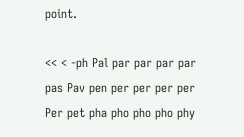point.

<< < -ph Pal par par par par pas Pav pen per per per per Per pet pha pho pho pho phy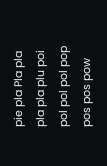pie pla Pla pla pla pla plu poi pol pol pol pop pos pos pow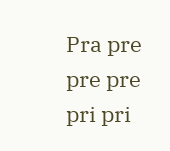Pra pre pre pre pri pri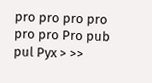pro pro pro pro pro pro Pro pub pul Pyx > >>